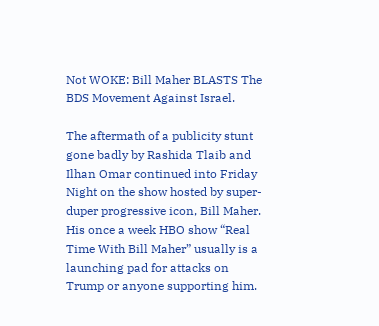Not WOKE: Bill Maher BLASTS The BDS Movement Against Israel.

The aftermath of a publicity stunt gone badly by Rashida Tlaib and Ilhan Omar continued into Friday Night on the show hosted by super-duper progressive icon, Bill Maher. His once a week HBO show “Real Time With Bill Maher” usually is a launching pad for attacks on Trump or anyone supporting him.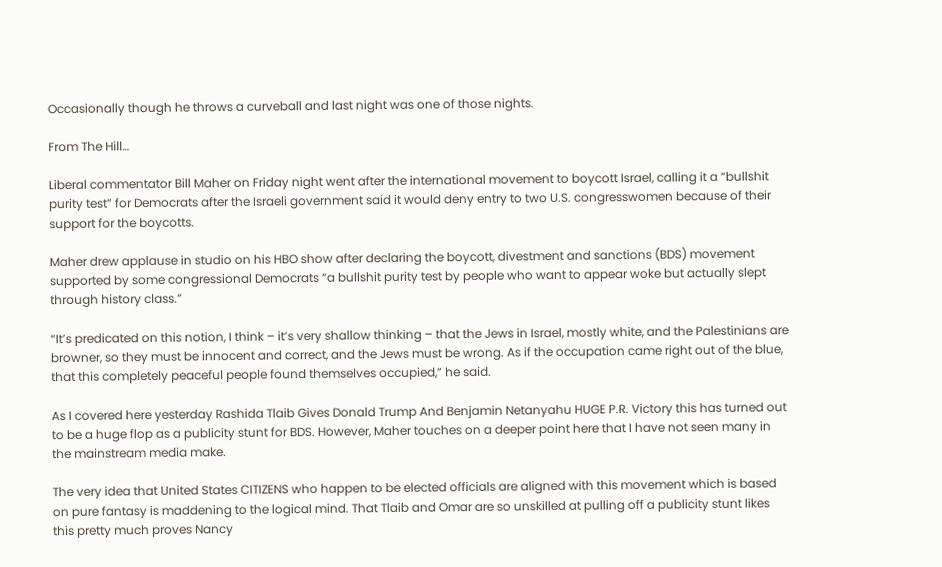Occasionally though he throws a curveball and last night was one of those nights.

From The Hill…

Liberal commentator Bill Maher on Friday night went after the international movement to boycott Israel, calling it a “bullshit purity test” for Democrats after the Israeli government said it would deny entry to two U.S. congresswomen because of their support for the boycotts.

Maher drew applause in studio on his HBO show after declaring the boycott, divestment and sanctions (BDS) movement supported by some congressional Democrats “a bullshit purity test by people who want to appear woke but actually slept through history class.”

“It’s predicated on this notion, I think – it’s very shallow thinking – that the Jews in Israel, mostly white, and the Palestinians are browner, so they must be innocent and correct, and the Jews must be wrong. As if the occupation came right out of the blue, that this completely peaceful people found themselves occupied,” he said.

As I covered here yesterday Rashida Tlaib Gives Donald Trump And Benjamin Netanyahu HUGE P.R. Victory this has turned out to be a huge flop as a publicity stunt for BDS. However, Maher touches on a deeper point here that I have not seen many in the mainstream media make.

The very idea that United States CITIZENS who happen to be elected officials are aligned with this movement which is based on pure fantasy is maddening to the logical mind. That Tlaib and Omar are so unskilled at pulling off a publicity stunt likes this pretty much proves Nancy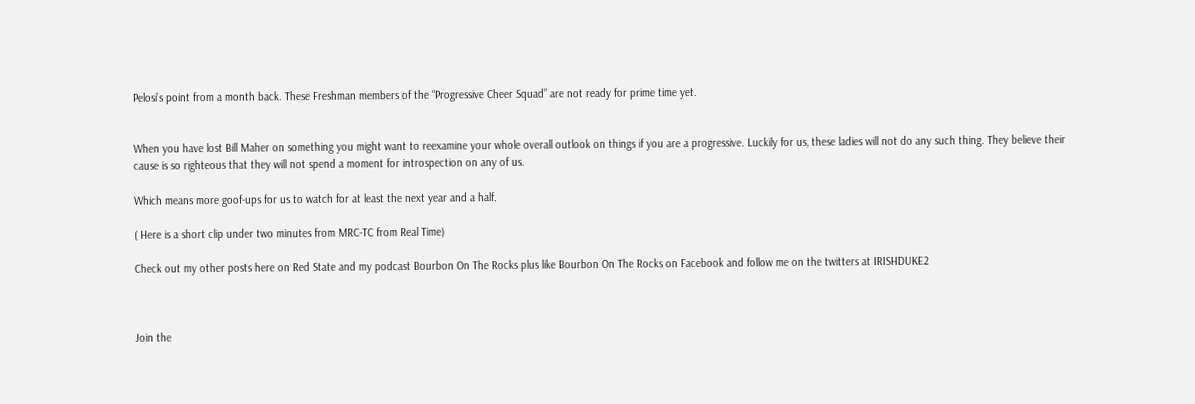Pelosi’s point from a month back. These Freshman members of the “Progressive Cheer Squad” are not ready for prime time yet.


When you have lost Bill Maher on something you might want to reexamine your whole overall outlook on things if you are a progressive. Luckily for us, these ladies will not do any such thing. They believe their cause is so righteous that they will not spend a moment for introspection on any of us.

Which means more goof-ups for us to watch for at least the next year and a half.

( Here is a short clip under two minutes from MRC-TC from Real Time)

Check out my other posts here on Red State and my podcast Bourbon On The Rocks plus like Bourbon On The Rocks on Facebook and follow me on the twitters at IRISHDUKE2



Join the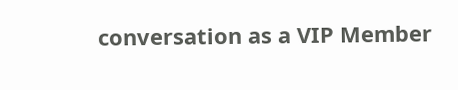conversation as a VIP Member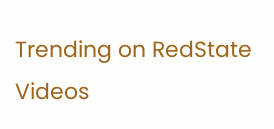Trending on RedState Videos